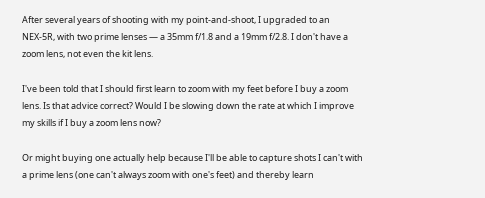After several years of shooting with my point-and-shoot, I upgraded to an NEX-5R, with two prime lenses — a 35mm f/1.8 and a 19mm f/2.8. I don't have a zoom lens, not even the kit lens.

I've been told that I should first learn to zoom with my feet before I buy a zoom lens. Is that advice correct? Would I be slowing down the rate at which I improve my skills if I buy a zoom lens now?

Or might buying one actually help because I'll be able to capture shots I can't with a prime lens (one can't always zoom with one's feet) and thereby learn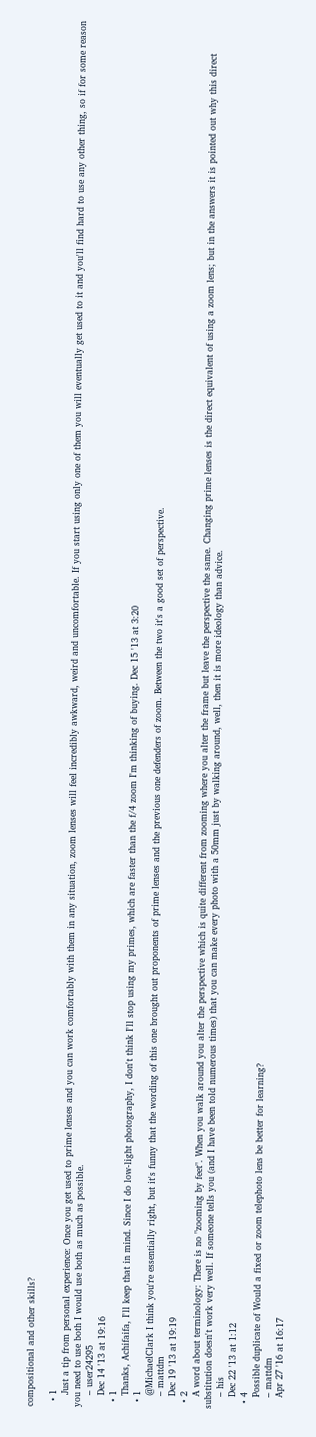compositional and other skills?

  • 1
    Just a tip from personal experience: Once you get used to prime lenses and you can work comfortably with them in any situation, zoom lenses will feel incredibly awkward, weird and uncomfortable. If you start using only one of them you will eventually get used to it and you'll find hard to use any other thing, so if for some reason you need to use both I would use both as much as possible.
    – user24295
    Dec 14 '13 at 19:16
  • 1
    Thanks, Achifaifa, I'll keep that in mind. Since I do low-light photography, I don't think I'll stop using my primes, which are faster than the f/4 zoom I'm thinking of buying. Dec 15 '13 at 3:20
  • 1
    @MichaelClark I think you're essentially right, but it's funny that the wording of this one brought out proponents of prime lenses and the previous one defenders of zoom. Between the two it's a good set of perspective.
    – mattdm
    Dec 19 '13 at 19:19
  • 2
    A word about terminology: There is no "zooming by feet". When you walk around you alter the perspective which is quite different from zooming where you alter the frame but leave the perspective the same. Changing prime lenses is the direct equivalent of using a zoom lens; but in the answers it is pointed out why this direct substitution doesn't work very well. If someone tells you (and I have been told numerous times) that you can make every photo with a 50mm just by walking around, well, then it is more ideology than advice.
    – his
    Dec 22 '13 at 1:12
  • 4
    Possible duplicate of Would a fixed or zoom telephoto lens be better for learning?
    – mattdm
    Apr 27 '16 at 16:17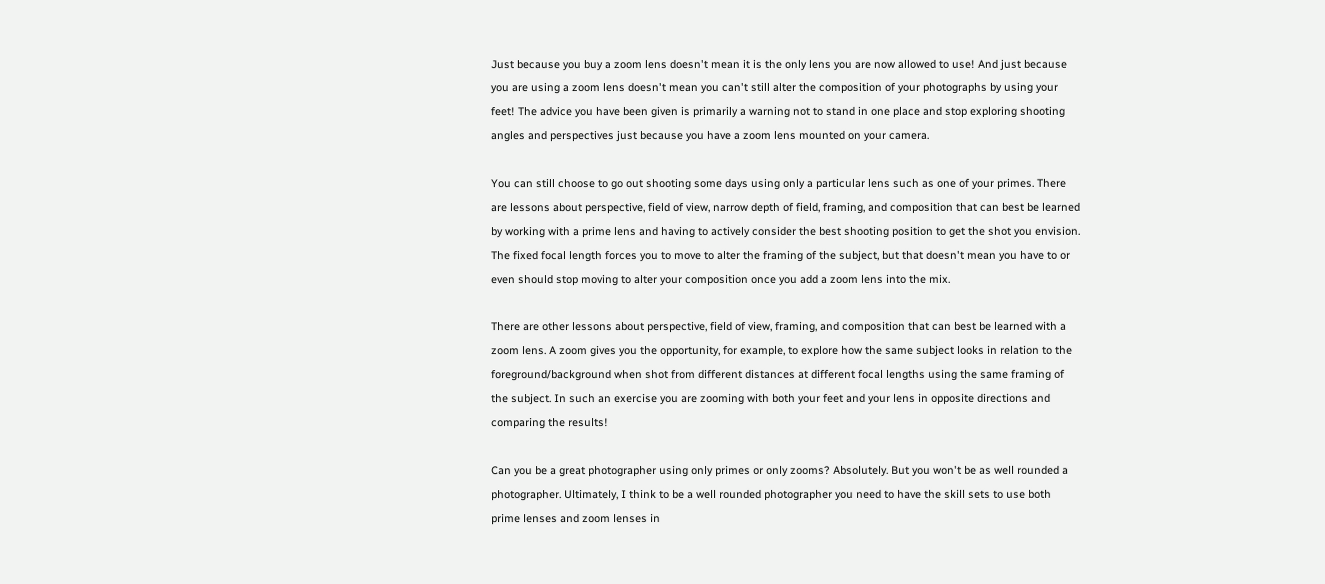Just because you buy a zoom lens doesn't mean it is the only lens you are now allowed to use! And just because you are using a zoom lens doesn't mean you can't still alter the composition of your photographs by using your feet! The advice you have been given is primarily a warning not to stand in one place and stop exploring shooting angles and perspectives just because you have a zoom lens mounted on your camera.

You can still choose to go out shooting some days using only a particular lens such as one of your primes. There are lessons about perspective, field of view, narrow depth of field, framing, and composition that can best be learned by working with a prime lens and having to actively consider the best shooting position to get the shot you envision. The fixed focal length forces you to move to alter the framing of the subject, but that doesn't mean you have to or even should stop moving to alter your composition once you add a zoom lens into the mix.

There are other lessons about perspective, field of view, framing, and composition that can best be learned with a zoom lens. A zoom gives you the opportunity, for example, to explore how the same subject looks in relation to the foreground/background when shot from different distances at different focal lengths using the same framing of the subject. In such an exercise you are zooming with both your feet and your lens in opposite directions and comparing the results!

Can you be a great photographer using only primes or only zooms? Absolutely. But you won't be as well rounded a photographer. Ultimately, I think to be a well rounded photographer you need to have the skill sets to use both prime lenses and zoom lenses in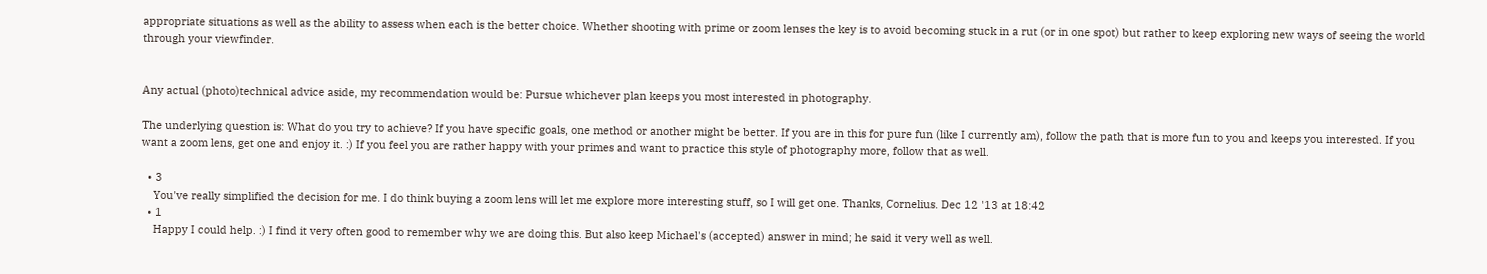appropriate situations as well as the ability to assess when each is the better choice. Whether shooting with prime or zoom lenses the key is to avoid becoming stuck in a rut (or in one spot) but rather to keep exploring new ways of seeing the world through your viewfinder.


Any actual (photo)technical advice aside, my recommendation would be: Pursue whichever plan keeps you most interested in photography.

The underlying question is: What do you try to achieve? If you have specific goals, one method or another might be better. If you are in this for pure fun (like I currently am), follow the path that is more fun to you and keeps you interested. If you want a zoom lens, get one and enjoy it. :) If you feel you are rather happy with your primes and want to practice this style of photography more, follow that as well.

  • 3
    You've really simplified the decision for me. I do think buying a zoom lens will let me explore more interesting stuff, so I will get one. Thanks, Cornelius. Dec 12 '13 at 18:42
  • 1
    Happy I could help. :) I find it very often good to remember why we are doing this. But also keep Michael's (accepted) answer in mind; he said it very well as well.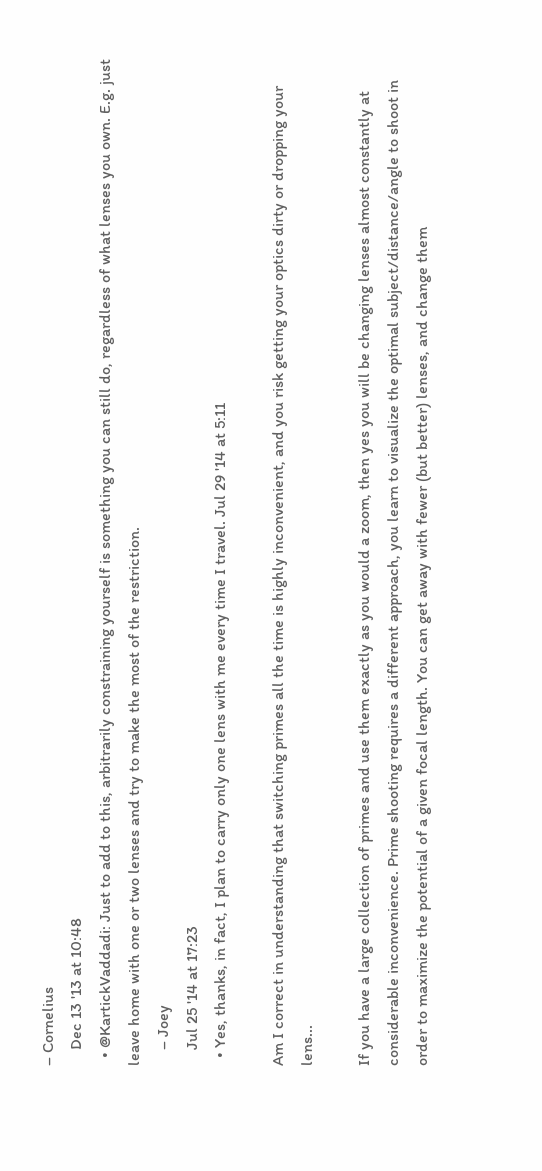– Cornelius
    Dec 13 '13 at 10:48
  • @KartickVaddadi: Just to add to this, arbitrarily constraining yourself is something you can still do, regardless of what lenses you own. E.g. just leave home with one or two lenses and try to make the most of the restriction.
    – Joey
    Jul 25 '14 at 17:23
  • Yes, thanks, in fact, I plan to carry only one lens with me every time I travel. Jul 29 '14 at 5:11

Am I correct in understanding that switching primes all the time is highly inconvenient, and you risk getting your optics dirty or dropping your lens...

If you have a large collection of primes and use them exactly as you would a zoom, then yes you will be changing lenses almost constantly at considerable inconvenience. Prime shooting requires a different approach, you learn to visualize the optimal subject/distance/angle to shoot in order to maximize the potential of a given focal length. You can get away with fewer (but better) lenses, and change them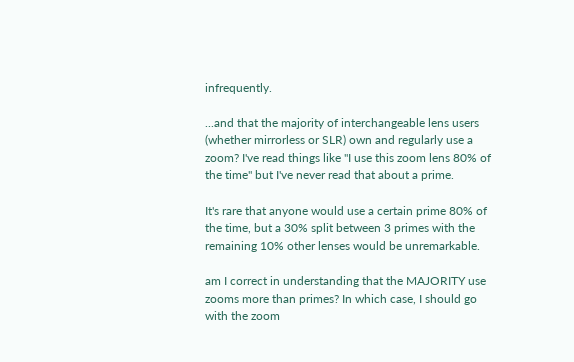infrequently.

...and that the majority of interchangeable lens users (whether mirrorless or SLR) own and regularly use a zoom? I've read things like "I use this zoom lens 80% of the time" but I've never read that about a prime.

It's rare that anyone would use a certain prime 80% of the time, but a 30% split between 3 primes with the remaining 10% other lenses would be unremarkable.

am I correct in understanding that the MAJORITY use zooms more than primes? In which case, I should go with the zoom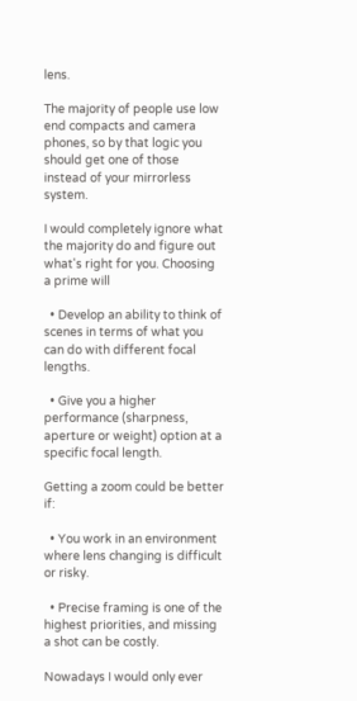lens.

The majority of people use low end compacts and camera phones, so by that logic you should get one of those instead of your mirrorless system.

I would completely ignore what the majority do and figure out what's right for you. Choosing a prime will

  • Develop an ability to think of scenes in terms of what you can do with different focal lengths.

  • Give you a higher performance (sharpness, aperture or weight) option at a specific focal length.

Getting a zoom could be better if:

  • You work in an environment where lens changing is difficult or risky.

  • Precise framing is one of the highest priorities, and missing a shot can be costly.

Nowadays I would only ever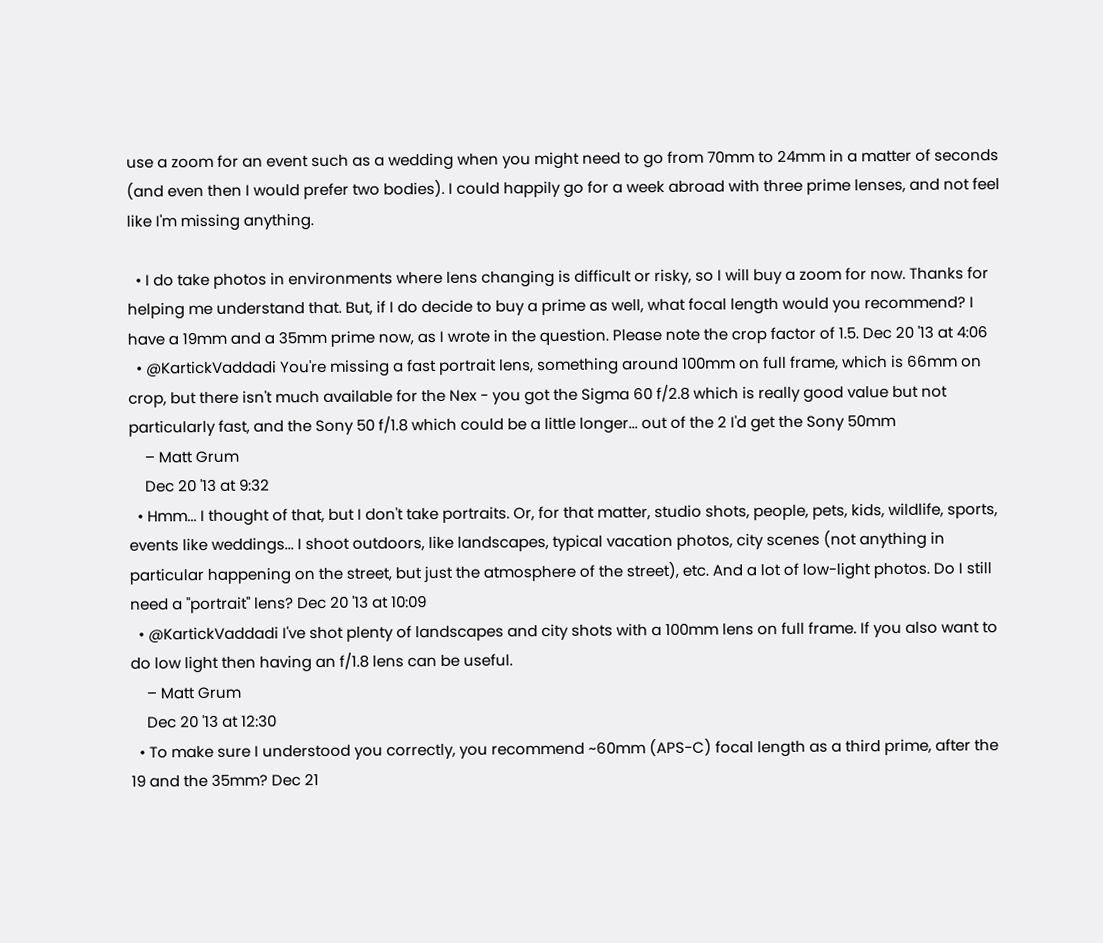use a zoom for an event such as a wedding when you might need to go from 70mm to 24mm in a matter of seconds (and even then I would prefer two bodies). I could happily go for a week abroad with three prime lenses, and not feel like I'm missing anything.

  • I do take photos in environments where lens changing is difficult or risky, so I will buy a zoom for now. Thanks for helping me understand that. But, if I do decide to buy a prime as well, what focal length would you recommend? I have a 19mm and a 35mm prime now, as I wrote in the question. Please note the crop factor of 1.5. Dec 20 '13 at 4:06
  • @KartickVaddadi You're missing a fast portrait lens, something around 100mm on full frame, which is 66mm on crop, but there isn't much available for the Nex - you got the Sigma 60 f/2.8 which is really good value but not particularly fast, and the Sony 50 f/1.8 which could be a little longer... out of the 2 I'd get the Sony 50mm
    – Matt Grum
    Dec 20 '13 at 9:32
  • Hmm... I thought of that, but I don't take portraits. Or, for that matter, studio shots, people, pets, kids, wildlife, sports, events like weddings... I shoot outdoors, like landscapes, typical vacation photos, city scenes (not anything in particular happening on the street, but just the atmosphere of the street), etc. And a lot of low-light photos. Do I still need a "portrait" lens? Dec 20 '13 at 10:09
  • @KartickVaddadi I've shot plenty of landscapes and city shots with a 100mm lens on full frame. If you also want to do low light then having an f/1.8 lens can be useful.
    – Matt Grum
    Dec 20 '13 at 12:30
  • To make sure I understood you correctly, you recommend ~60mm (APS-C) focal length as a third prime, after the 19 and the 35mm? Dec 21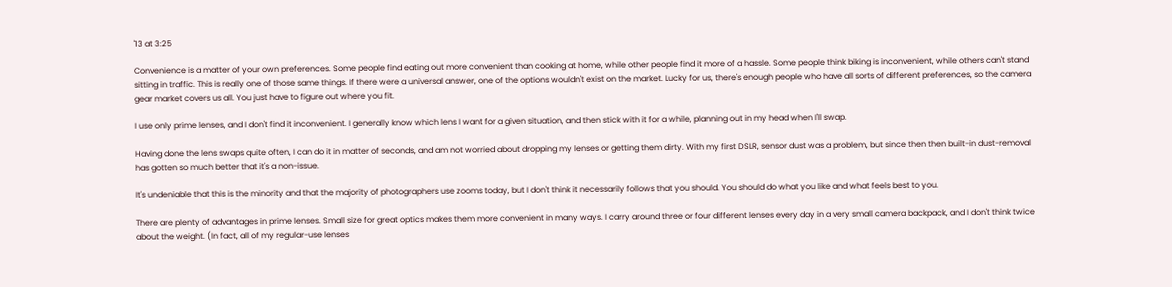'13 at 3:25

Convenience is a matter of your own preferences. Some people find eating out more convenient than cooking at home, while other people find it more of a hassle. Some people think biking is inconvenient, while others can't stand sitting in traffic. This is really one of those same things. If there were a universal answer, one of the options wouldn't exist on the market. Lucky for us, there's enough people who have all sorts of different preferences, so the camera gear market covers us all. You just have to figure out where you fit.

I use only prime lenses, and I don't find it inconvenient. I generally know which lens I want for a given situation, and then stick with it for a while, planning out in my head when I'll swap.

Having done the lens swaps quite often, I can do it in matter of seconds, and am not worried about dropping my lenses or getting them dirty. With my first DSLR, sensor dust was a problem, but since then then built-in dust-removal has gotten so much better that it's a non-issue.

It's undeniable that this is the minority and that the majority of photographers use zooms today, but I don't think it necessarily follows that you should. You should do what you like and what feels best to you.

There are plenty of advantages in prime lenses. Small size for great optics makes them more convenient in many ways. I carry around three or four different lenses every day in a very small camera backpack, and I don't think twice about the weight. (In fact, all of my regular-use lenses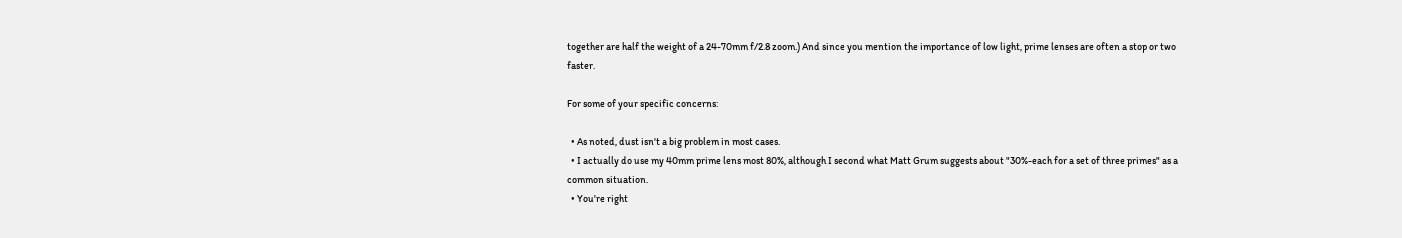together are half the weight of a 24-70mm f/2.8 zoom.) And since you mention the importance of low light, prime lenses are often a stop or two faster.

For some of your specific concerns:

  • As noted, dust isn't a big problem in most cases.
  • I actually do use my 40mm prime lens most 80%, although I second what Matt Grum suggests about "30%-each for a set of three primes" as a common situation.
  • You're right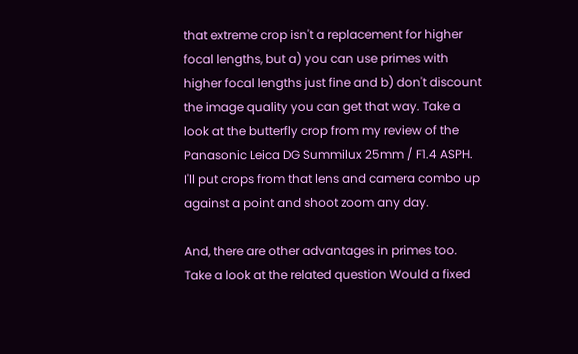that extreme crop isn't a replacement for higher focal lengths, but a) you can use primes with higher focal lengths just fine and b) don't discount the image quality you can get that way. Take a look at the butterfly crop from my review of the Panasonic Leica DG Summilux 25mm / F1.4 ASPH. I'll put crops from that lens and camera combo up against a point and shoot zoom any day.

And, there are other advantages in primes too. Take a look at the related question Would a fixed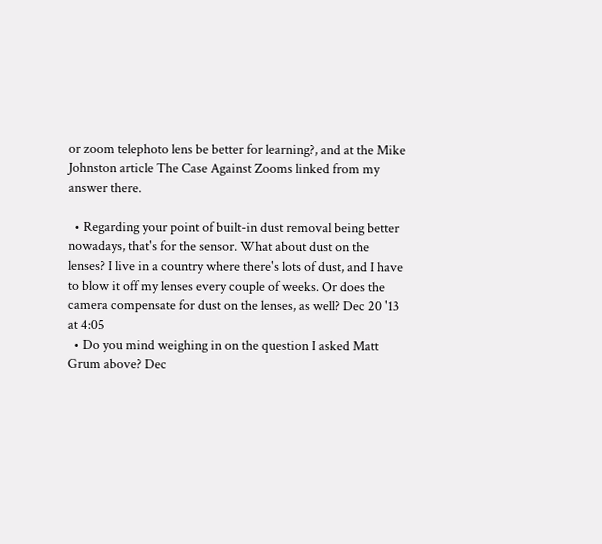or zoom telephoto lens be better for learning?, and at the Mike Johnston article The Case Against Zooms linked from my answer there.

  • Regarding your point of built-in dust removal being better nowadays, that's for the sensor. What about dust on the lenses? I live in a country where there's lots of dust, and I have to blow it off my lenses every couple of weeks. Or does the camera compensate for dust on the lenses, as well? Dec 20 '13 at 4:05
  • Do you mind weighing in on the question I asked Matt Grum above? Dec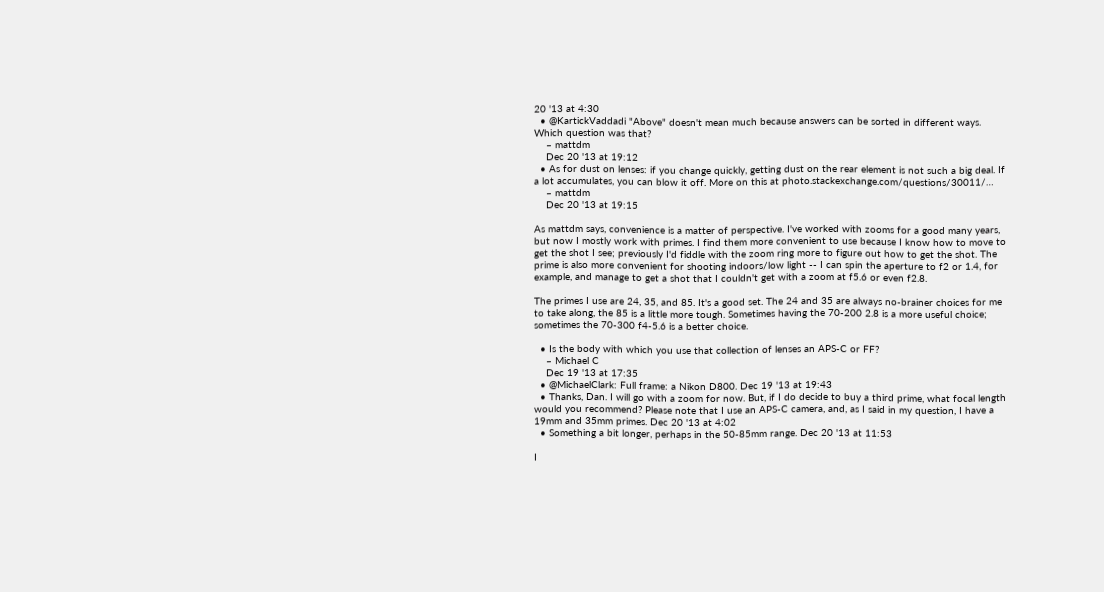20 '13 at 4:30
  • @KartickVaddadi "Above" doesn't mean much because answers can be sorted in different ways. Which question was that?
    – mattdm
    Dec 20 '13 at 19:12
  • As for dust on lenses: if you change quickly, getting dust on the rear element is not such a big deal. If a lot accumulates, you can blow it off. More on this at photo.stackexchange.com/questions/30011/…
    – mattdm
    Dec 20 '13 at 19:15

As mattdm says, convenience is a matter of perspective. I've worked with zooms for a good many years, but now I mostly work with primes. I find them more convenient to use because I know how to move to get the shot I see; previously I'd fiddle with the zoom ring more to figure out how to get the shot. The prime is also more convenient for shooting indoors/low light -- I can spin the aperture to f2 or 1.4, for example, and manage to get a shot that I couldn't get with a zoom at f5.6 or even f2.8.

The primes I use are 24, 35, and 85. It's a good set. The 24 and 35 are always no-brainer choices for me to take along, the 85 is a little more tough. Sometimes having the 70-200 2.8 is a more useful choice; sometimes the 70-300 f4-5.6 is a better choice.

  • Is the body with which you use that collection of lenses an APS-C or FF?
    – Michael C
    Dec 19 '13 at 17:35
  • @MichaelClark: Full frame: a Nikon D800. Dec 19 '13 at 19:43
  • Thanks, Dan. I will go with a zoom for now. But, if I do decide to buy a third prime, what focal length would you recommend? Please note that I use an APS-C camera, and, as I said in my question, I have a 19mm and 35mm primes. Dec 20 '13 at 4:02
  • Something a bit longer, perhaps in the 50-85mm range. Dec 20 '13 at 11:53

I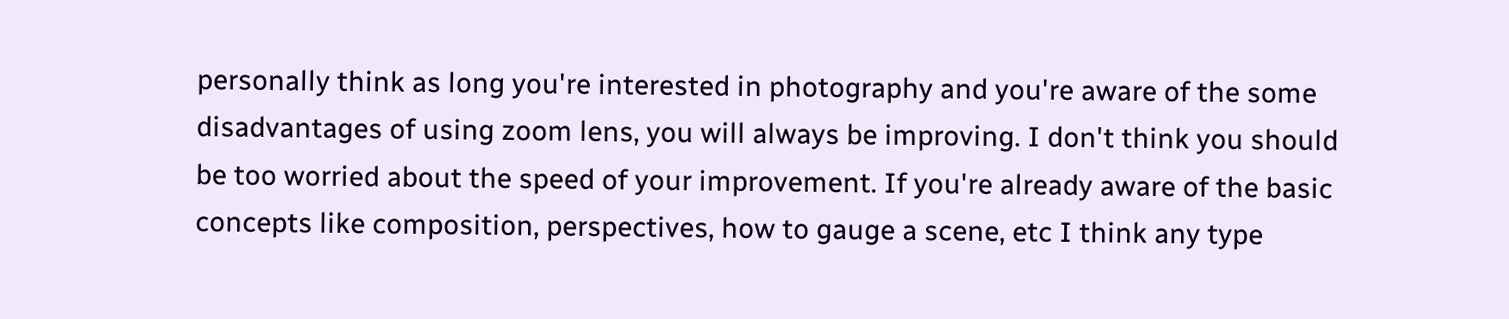personally think as long you're interested in photography and you're aware of the some disadvantages of using zoom lens, you will always be improving. I don't think you should be too worried about the speed of your improvement. If you're already aware of the basic concepts like composition, perspectives, how to gauge a scene, etc I think any type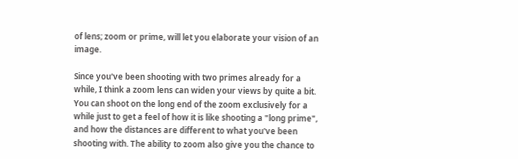of lens; zoom or prime, will let you elaborate your vision of an image.

Since you've been shooting with two primes already for a while, I think a zoom lens can widen your views by quite a bit. You can shoot on the long end of the zoom exclusively for a while just to get a feel of how it is like shooting a "long prime", and how the distances are different to what you've been shooting with. The ability to zoom also give you the chance to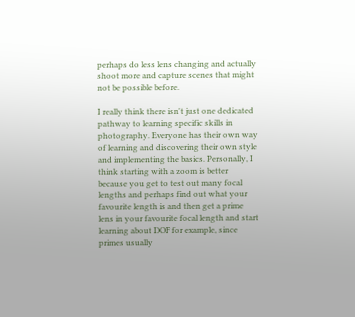perhaps do less lens changing and actually shoot more and capture scenes that might not be possible before.

I really think there isn't just one dedicated pathway to learning specific skills in photography. Everyone has their own way of learning and discovering their own style and implementing the basics. Personally, I think starting with a zoom is better because you get to test out many focal lengths and perhaps find out what your favourite length is and then get a prime lens in your favourite focal length and start learning about DOF for example, since primes usually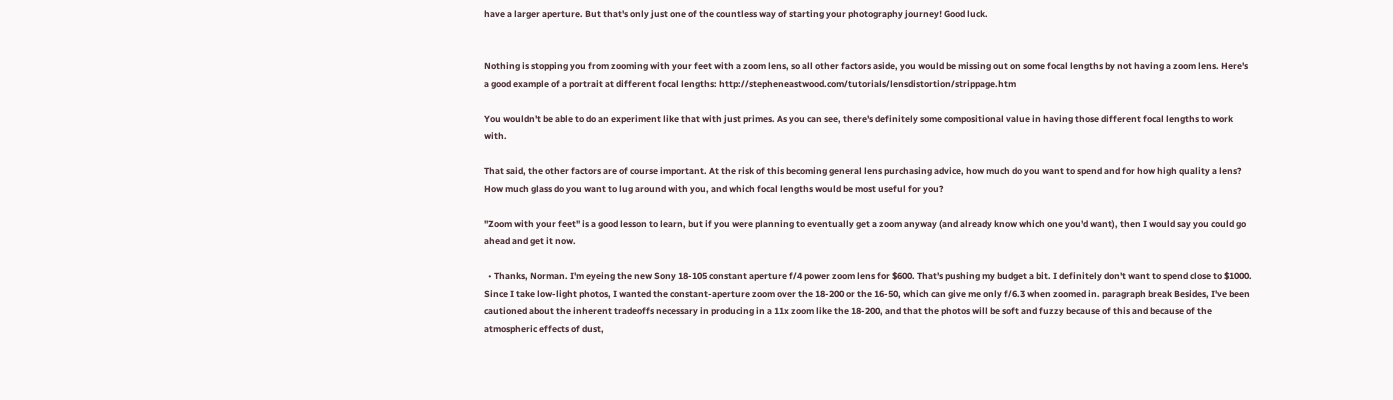have a larger aperture. But that's only just one of the countless way of starting your photography journey! Good luck.


Nothing is stopping you from zooming with your feet with a zoom lens, so all other factors aside, you would be missing out on some focal lengths by not having a zoom lens. Here's a good example of a portrait at different focal lengths: http://stepheneastwood.com/tutorials/lensdistortion/strippage.htm

You wouldn't be able to do an experiment like that with just primes. As you can see, there's definitely some compositional value in having those different focal lengths to work with.

That said, the other factors are of course important. At the risk of this becoming general lens purchasing advice, how much do you want to spend and for how high quality a lens? How much glass do you want to lug around with you, and which focal lengths would be most useful for you?

"Zoom with your feet" is a good lesson to learn, but if you were planning to eventually get a zoom anyway (and already know which one you'd want), then I would say you could go ahead and get it now.

  • Thanks, Norman. I'm eyeing the new Sony 18-105 constant aperture f/4 power zoom lens for $600. That's pushing my budget a bit. I definitely don't want to spend close to $1000. Since I take low-light photos, I wanted the constant-aperture zoom over the 18-200 or the 16-50, which can give me only f/6.3 when zoomed in. paragraph break Besides, I've been cautioned about the inherent tradeoffs necessary in producing in a 11x zoom like the 18-200, and that the photos will be soft and fuzzy because of this and because of the atmospheric effects of dust,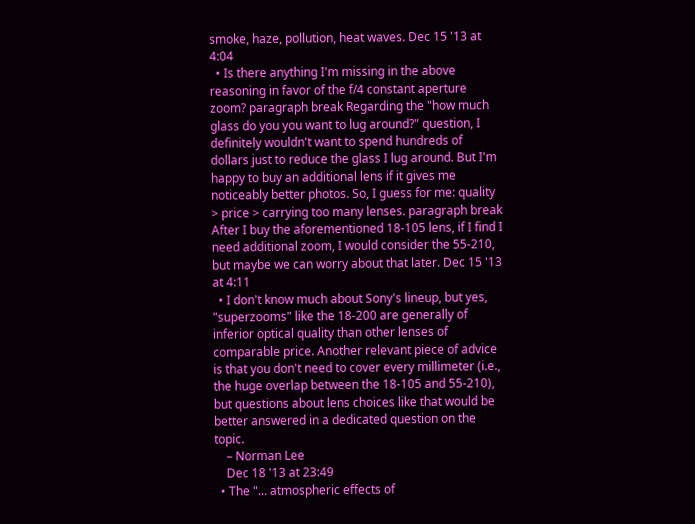smoke, haze, pollution, heat waves. Dec 15 '13 at 4:04
  • Is there anything I'm missing in the above reasoning in favor of the f/4 constant aperture zoom? paragraph break Regarding the "how much glass do you you want to lug around?" question, I definitely wouldn't want to spend hundreds of dollars just to reduce the glass I lug around. But I'm happy to buy an additional lens if it gives me noticeably better photos. So, I guess for me: quality > price > carrying too many lenses. paragraph break After I buy the aforementioned 18-105 lens, if I find I need additional zoom, I would consider the 55-210, but maybe we can worry about that later. Dec 15 '13 at 4:11
  • I don't know much about Sony's lineup, but yes, "superzooms" like the 18-200 are generally of inferior optical quality than other lenses of comparable price. Another relevant piece of advice is that you don't need to cover every millimeter (i.e., the huge overlap between the 18-105 and 55-210), but questions about lens choices like that would be better answered in a dedicated question on the topic.
    – Norman Lee
    Dec 18 '13 at 23:49
  • The "... atmospheric effects of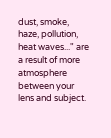dust, smoke, haze, pollution, heat waves..." are a result of more atmosphere between your lens and subject.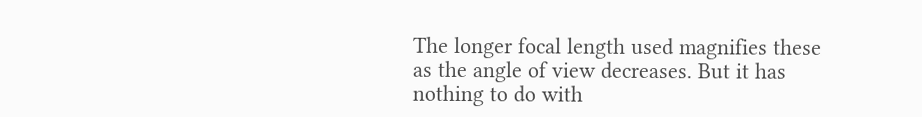The longer focal length used magnifies these as the angle of view decreases. But it has nothing to do with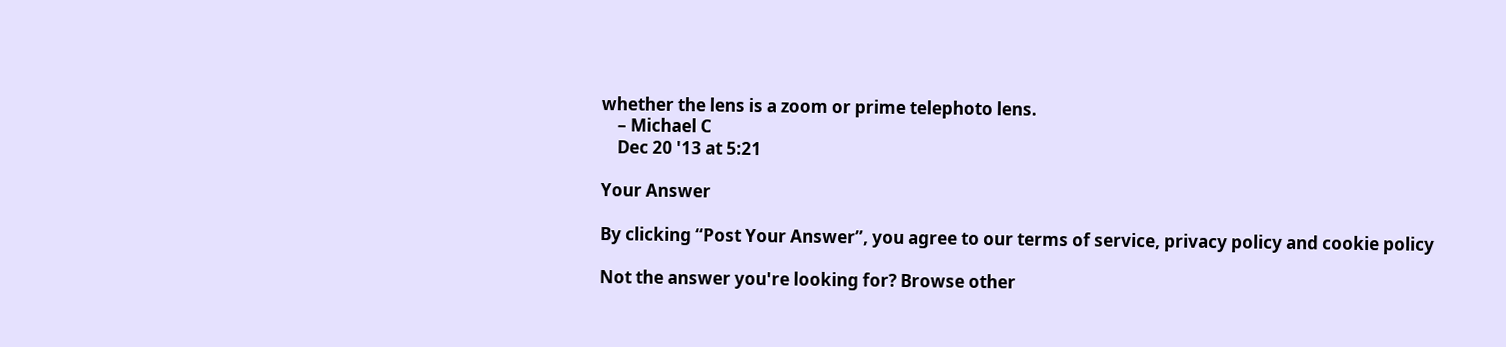whether the lens is a zoom or prime telephoto lens.
    – Michael C
    Dec 20 '13 at 5:21

Your Answer

By clicking “Post Your Answer”, you agree to our terms of service, privacy policy and cookie policy

Not the answer you're looking for? Browse other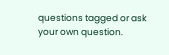questions tagged or ask your own question.